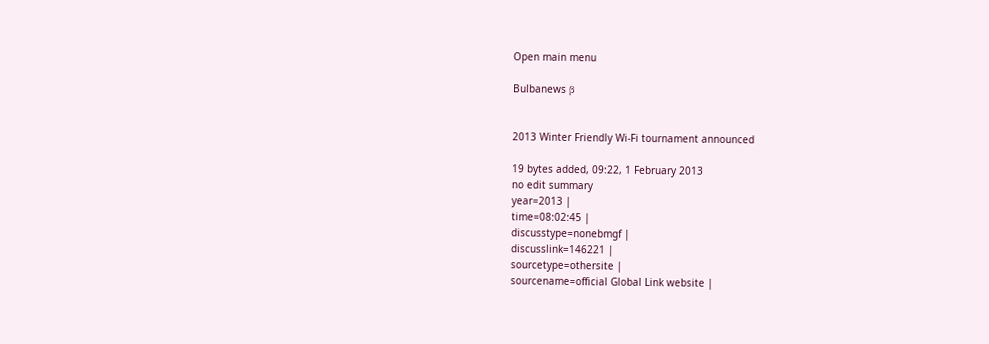Open main menu

Bulbanews β


2013 Winter Friendly Wi-Fi tournament announced

19 bytes added, 09:22, 1 February 2013
no edit summary
year=2013 |
time=08:02:45 |
discusstype=nonebmgf |
discusslink=146221 |
sourcetype=othersite |
sourcename=official Global Link website |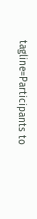tagline=Participants to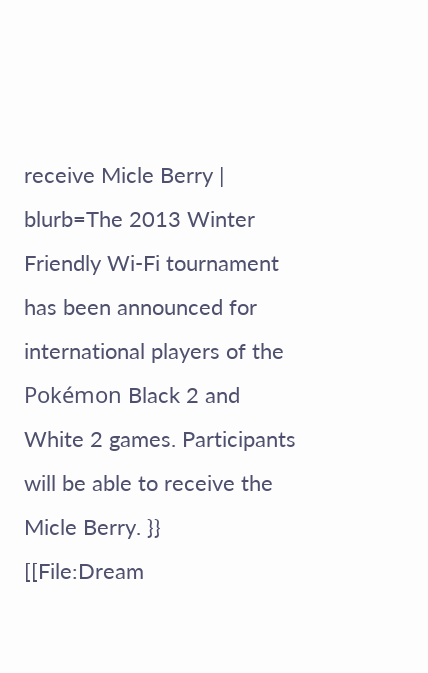receive Micle Berry |
blurb=The 2013 Winter Friendly Wi-Fi tournament has been announced for international players of the Pokémon Black 2 and White 2 games. Participants will be able to receive the Micle Berry. }}
[[File:Dream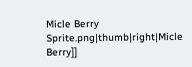Micle Berry Sprite.png|thumb|right|Micle Berry]]